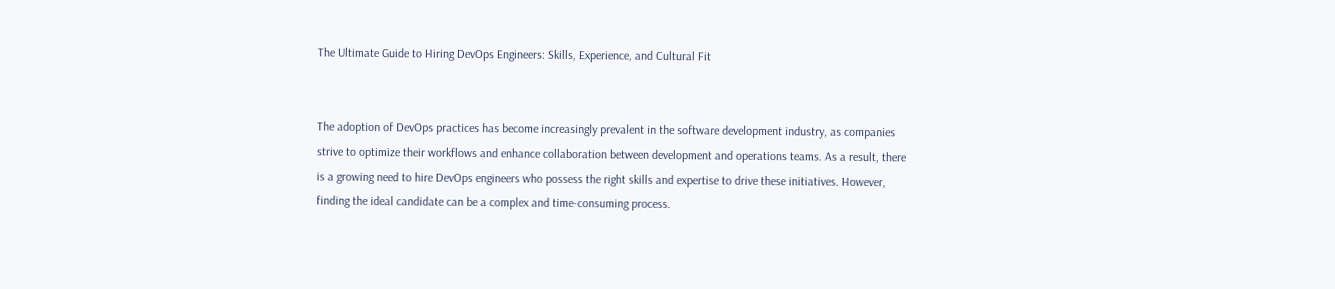The Ultimate Guide to Hiring DevOps Engineers: Skills, Experience, and Cultural Fit


The adoption of DevOps practices has become increasingly prevalent in the software development industry, as companies strive to optimize their workflows and enhance collaboration between development and operations teams. As a result, there is a growing need to hire DevOps engineers who possess the right skills and expertise to drive these initiatives. However, finding the ideal candidate can be a complex and time-consuming process.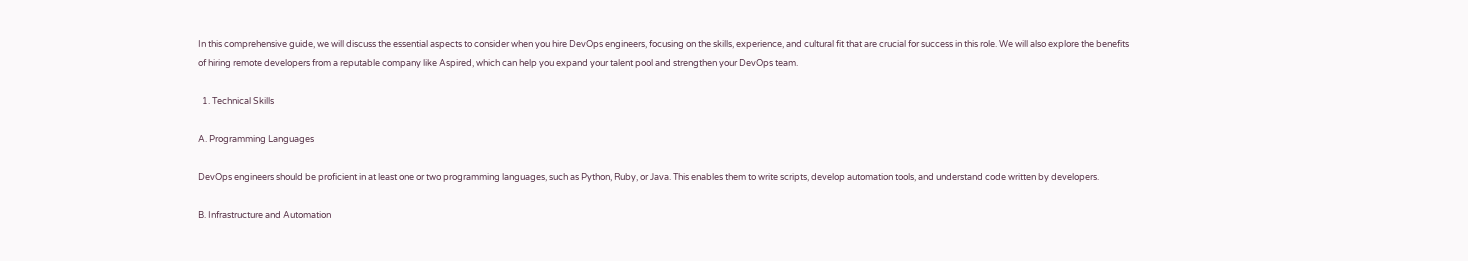In this comprehensive guide, we will discuss the essential aspects to consider when you hire DevOps engineers, focusing on the skills, experience, and cultural fit that are crucial for success in this role. We will also explore the benefits of hiring remote developers from a reputable company like Aspired, which can help you expand your talent pool and strengthen your DevOps team.

  1. Technical Skills

A. Programming Languages

DevOps engineers should be proficient in at least one or two programming languages, such as Python, Ruby, or Java. This enables them to write scripts, develop automation tools, and understand code written by developers.

B. Infrastructure and Automation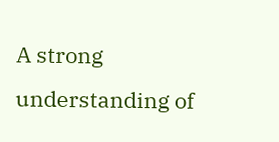A strong understanding of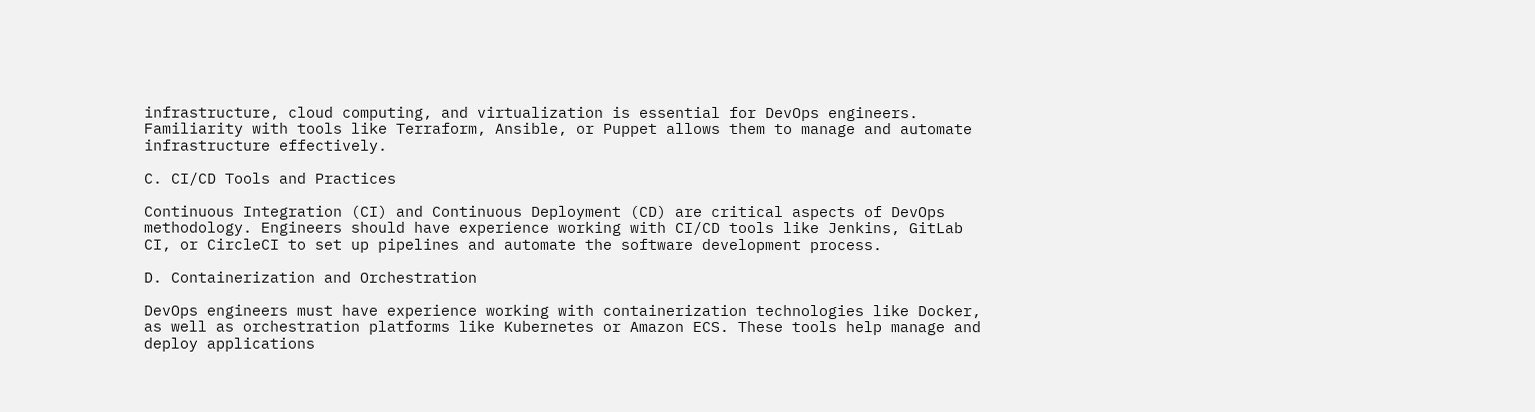infrastructure, cloud computing, and virtualization is essential for DevOps engineers. Familiarity with tools like Terraform, Ansible, or Puppet allows them to manage and automate infrastructure effectively.

C. CI/CD Tools and Practices

Continuous Integration (CI) and Continuous Deployment (CD) are critical aspects of DevOps methodology. Engineers should have experience working with CI/CD tools like Jenkins, GitLab CI, or CircleCI to set up pipelines and automate the software development process.

D. Containerization and Orchestration

DevOps engineers must have experience working with containerization technologies like Docker, as well as orchestration platforms like Kubernetes or Amazon ECS. These tools help manage and deploy applications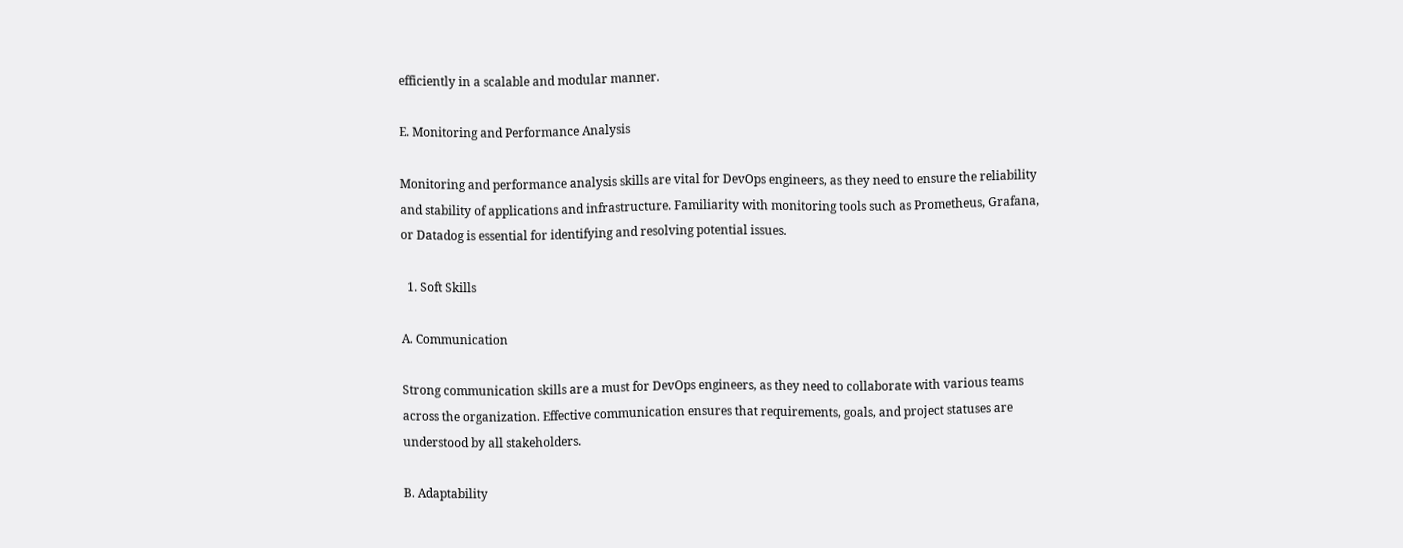efficiently in a scalable and modular manner.

E. Monitoring and Performance Analysis

Monitoring and performance analysis skills are vital for DevOps engineers, as they need to ensure the reliability and stability of applications and infrastructure. Familiarity with monitoring tools such as Prometheus, Grafana, or Datadog is essential for identifying and resolving potential issues.

  1. Soft Skills

A. Communication

Strong communication skills are a must for DevOps engineers, as they need to collaborate with various teams across the organization. Effective communication ensures that requirements, goals, and project statuses are understood by all stakeholders.

B. Adaptability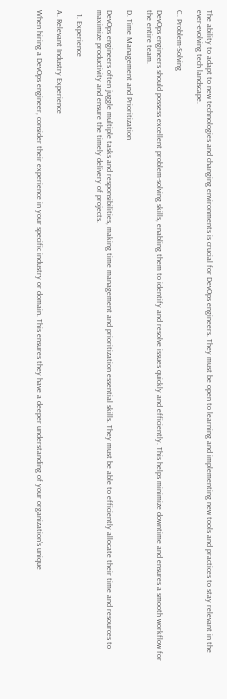The ability to adapt to new technologies and changing environments is crucial for DevOps engineers. They must be open to learning and implementing new tools and practices to stay relevant in the ever-evolving tech landscape.

C. Problem-Solving

DevOps engineers should possess excellent problem-solving skills, enabling them to identify and resolve issues quickly and efficiently. This helps minimize downtime and ensures a smooth workflow for the entire team.

D. Time Management and Prioritization

DevOps engineers often juggle multiple tasks and responsibilities, making time management and prioritization essential skills. They must be able to efficiently allocate their time and resources to maximize productivity and ensure the timely delivery of projects.

  1. Experience

A. Relevant Industry Experience

When hiring a DevOps engineer, consider their experience in your specific industry or domain. This ensures they have a deeper understanding of your organization’s unique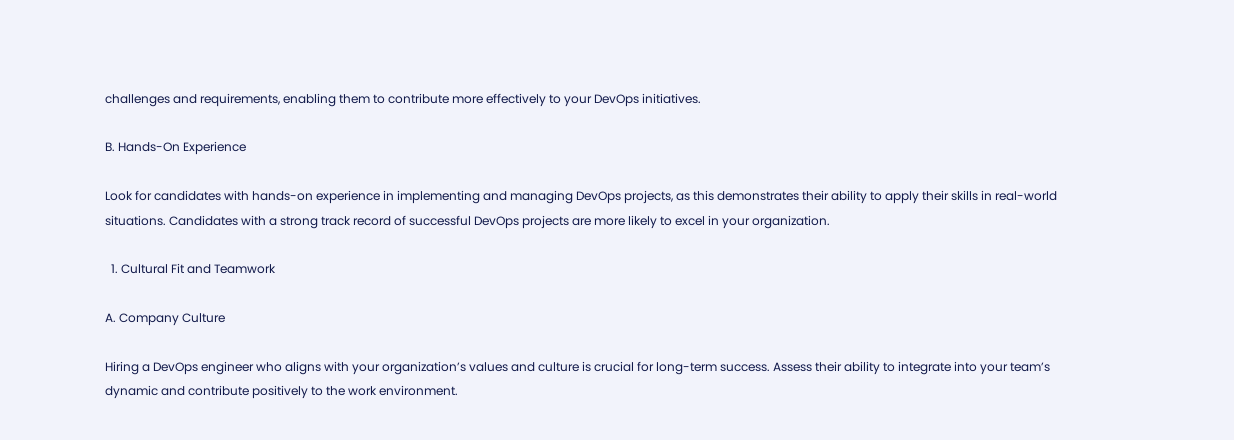challenges and requirements, enabling them to contribute more effectively to your DevOps initiatives.

B. Hands-On Experience

Look for candidates with hands-on experience in implementing and managing DevOps projects, as this demonstrates their ability to apply their skills in real-world situations. Candidates with a strong track record of successful DevOps projects are more likely to excel in your organization.

  1. Cultural Fit and Teamwork

A. Company Culture

Hiring a DevOps engineer who aligns with your organization’s values and culture is crucial for long-term success. Assess their ability to integrate into your team’s dynamic and contribute positively to the work environment.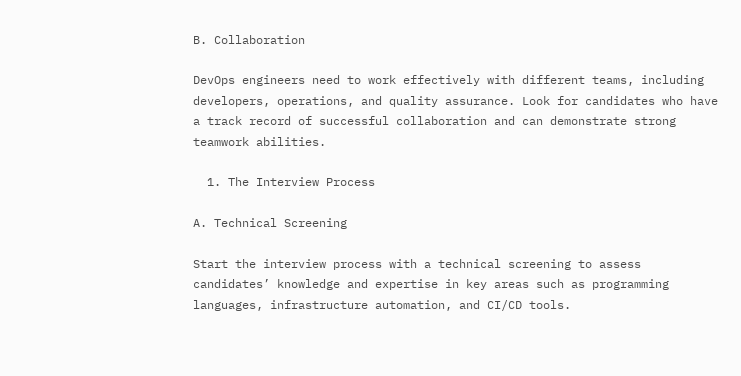B. Collaboration

DevOps engineers need to work effectively with different teams, including developers, operations, and quality assurance. Look for candidates who have a track record of successful collaboration and can demonstrate strong teamwork abilities.

  1. The Interview Process

A. Technical Screening

Start the interview process with a technical screening to assess candidates’ knowledge and expertise in key areas such as programming languages, infrastructure automation, and CI/CD tools.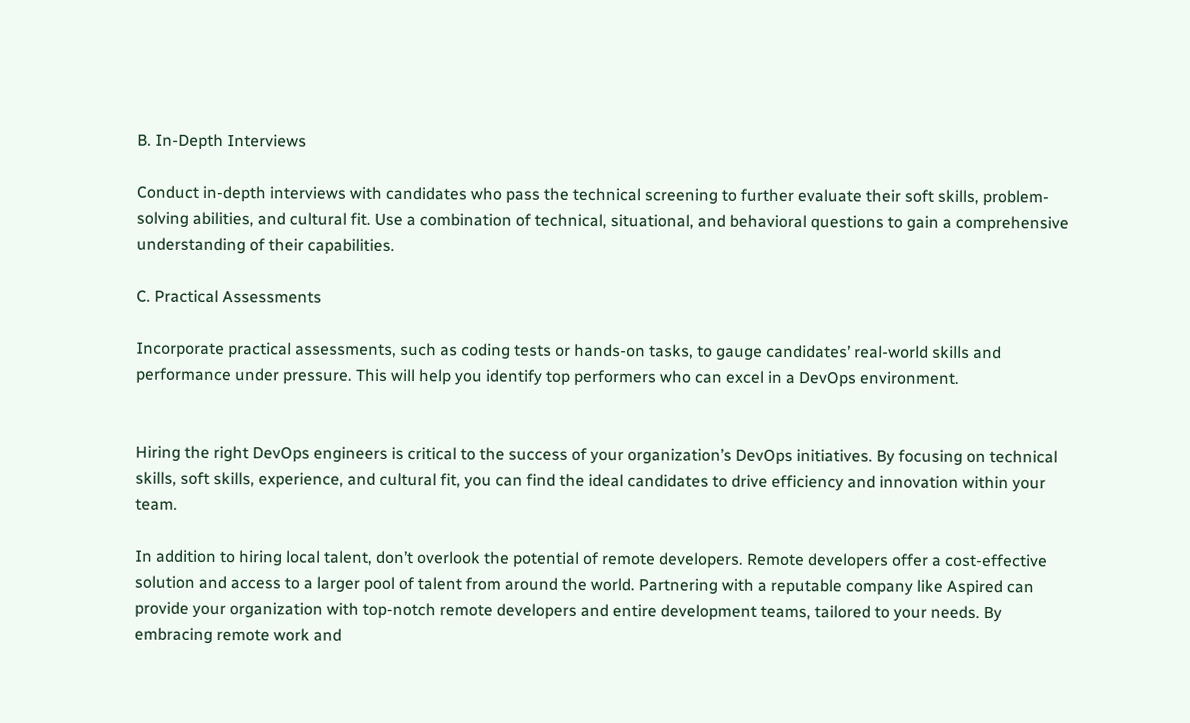B. In-Depth Interviews

Conduct in-depth interviews with candidates who pass the technical screening to further evaluate their soft skills, problem-solving abilities, and cultural fit. Use a combination of technical, situational, and behavioral questions to gain a comprehensive understanding of their capabilities.

C. Practical Assessments

Incorporate practical assessments, such as coding tests or hands-on tasks, to gauge candidates’ real-world skills and performance under pressure. This will help you identify top performers who can excel in a DevOps environment.


Hiring the right DevOps engineers is critical to the success of your organization’s DevOps initiatives. By focusing on technical skills, soft skills, experience, and cultural fit, you can find the ideal candidates to drive efficiency and innovation within your team.

In addition to hiring local talent, don’t overlook the potential of remote developers. Remote developers offer a cost-effective solution and access to a larger pool of talent from around the world. Partnering with a reputable company like Aspired can provide your organization with top-notch remote developers and entire development teams, tailored to your needs. By embracing remote work and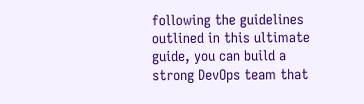following the guidelines outlined in this ultimate guide, you can build a strong DevOps team that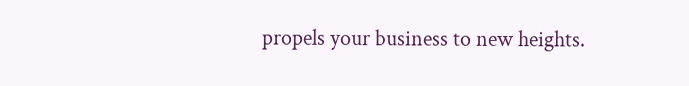propels your business to new heights.